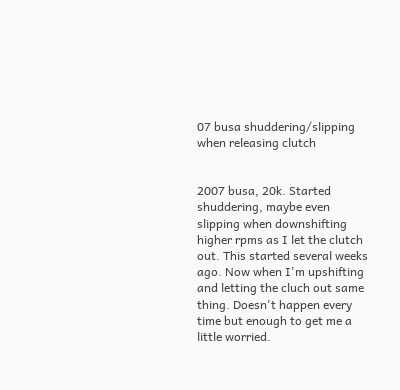07 busa shuddering/slipping when releasing clutch


2007 busa, 20k. Started shuddering, maybe even slipping when downshifting higher rpms as I let the clutch out. This started several weeks ago. Now when I'm upshifting and letting the cluch out same thing. Doesn't happen every time but enough to get me a little worried.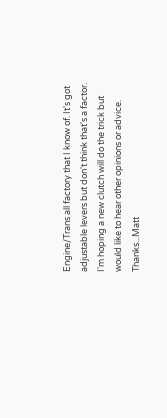Engine/Trans all factory that I know of. It's got adjustable levers but don't think that's a factor. I'm hoping a new clutch will do the trick but would like to hear other opinions or advice. Thanks...Matt